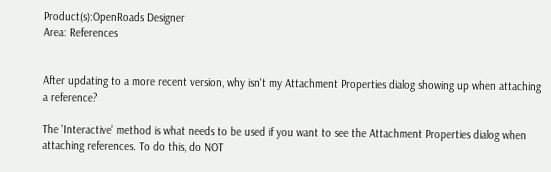Product(s):OpenRoads Designer
Area: References


After updating to a more recent version, why isn't my Attachment Properties dialog showing up when attaching a reference?

The 'Interactive' method is what needs to be used if you want to see the Attachment Properties dialog when attaching references. To do this, do NOT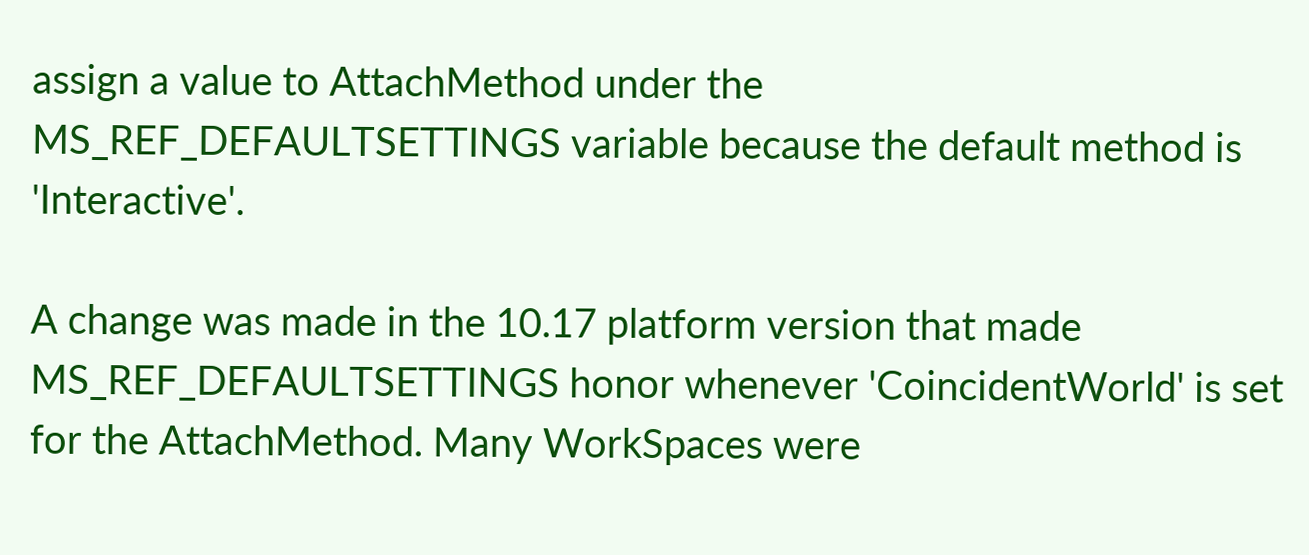assign a value to AttachMethod under the MS_REF_DEFAULTSETTINGS variable because the default method is 'Interactive'.

A change was made in the 10.17 platform version that made MS_REF_DEFAULTSETTINGS honor whenever 'CoincidentWorld' is set for the AttachMethod. Many WorkSpaces were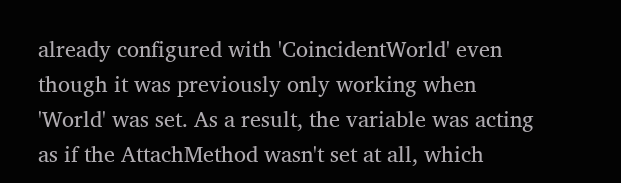already configured with 'CoincidentWorld' even though it was previously only working when 'World' was set. As a result, the variable was acting as if the AttachMethod wasn't set at all, which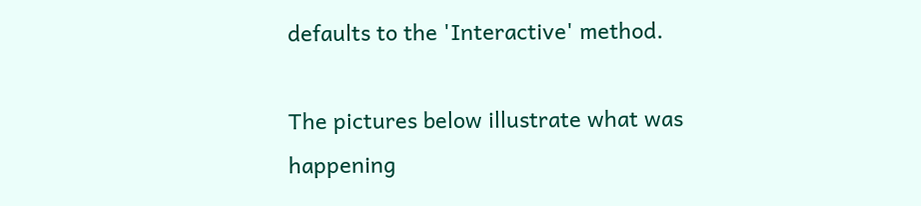defaults to the 'Interactive' method.

The pictures below illustrate what was happening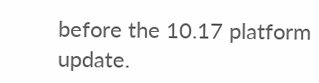before the 10.17 platform update.